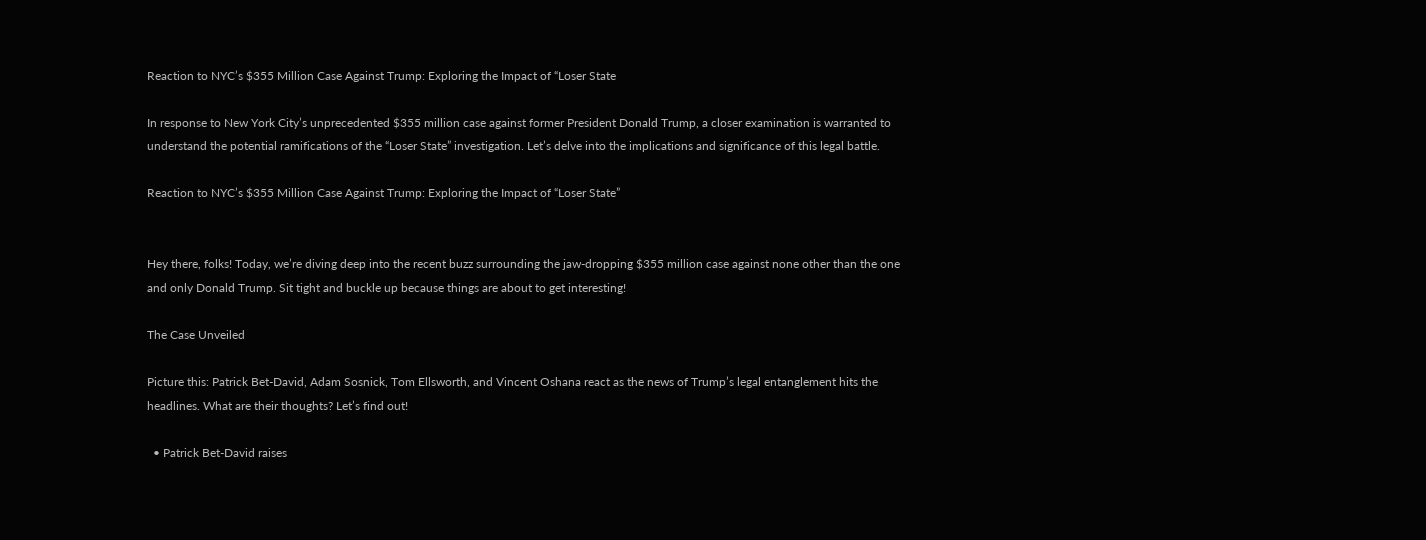Reaction to NYC’s $355 Million Case Against Trump: Exploring the Impact of “Loser State

In response to New York City’s unprecedented $355 million case against former President Donald Trump, a closer examination is warranted to understand the potential ramifications of the “Loser State” investigation. Let’s delve into the implications and significance of this legal battle.

Reaction to NYC’s $355 Million Case Against Trump: Exploring the Impact of “Loser State”


Hey there, folks! Today, we’re diving deep into the recent buzz surrounding the jaw-dropping $355 million case against none other than the one and only Donald Trump. Sit tight and buckle up because things are about to get interesting!

The Case Unveiled

Picture this: Patrick Bet-David, Adam Sosnick, Tom Ellsworth, and Vincent Oshana react as the news of Trump’s legal entanglement hits the headlines. What are their thoughts? Let’s find out!

  • Patrick Bet-David raises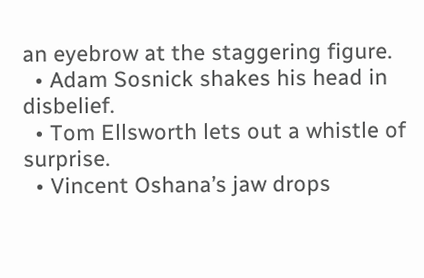an eyebrow at the staggering figure.
  • Adam Sosnick shakes his head in disbelief.
  • Tom Ellsworth lets out a whistle of surprise.
  • Vincent Oshana’s jaw drops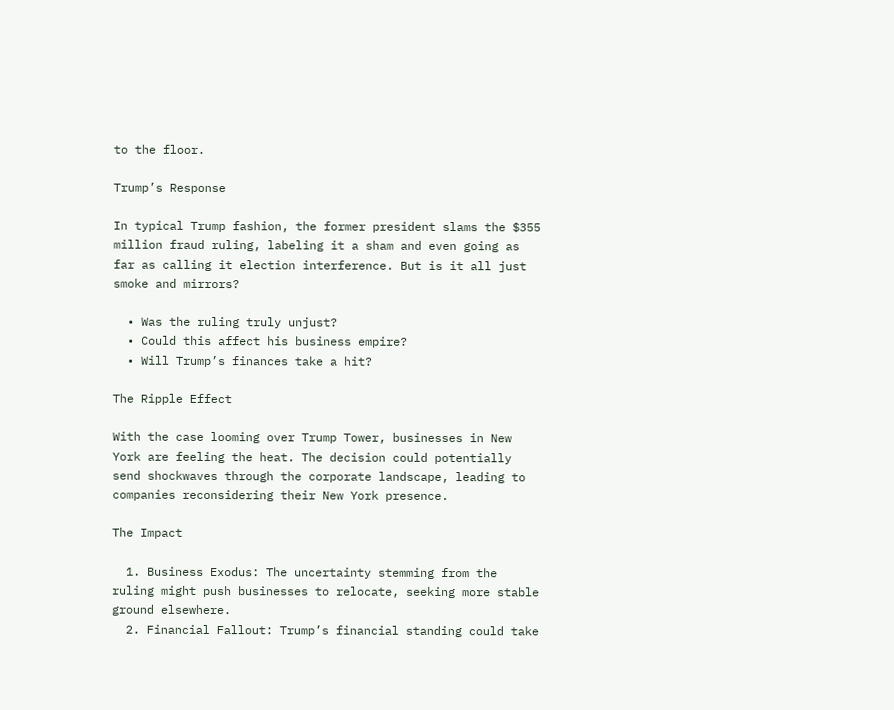to the floor.

Trump’s Response

In typical Trump fashion, the former president slams the $355 million fraud ruling, labeling it a sham and even going as far as calling it election interference. But is it all just smoke and mirrors?

  • Was the ruling truly unjust?
  • Could this affect his business empire?
  • Will Trump’s finances take a hit?

The Ripple Effect

With the case looming over Trump Tower, businesses in New York are feeling the heat. The decision could potentially send shockwaves through the corporate landscape, leading to companies reconsidering their New York presence.

The Impact

  1. Business Exodus: The uncertainty stemming from the ruling might push businesses to relocate, seeking more stable ground elsewhere.
  2. Financial Fallout: Trump’s financial standing could take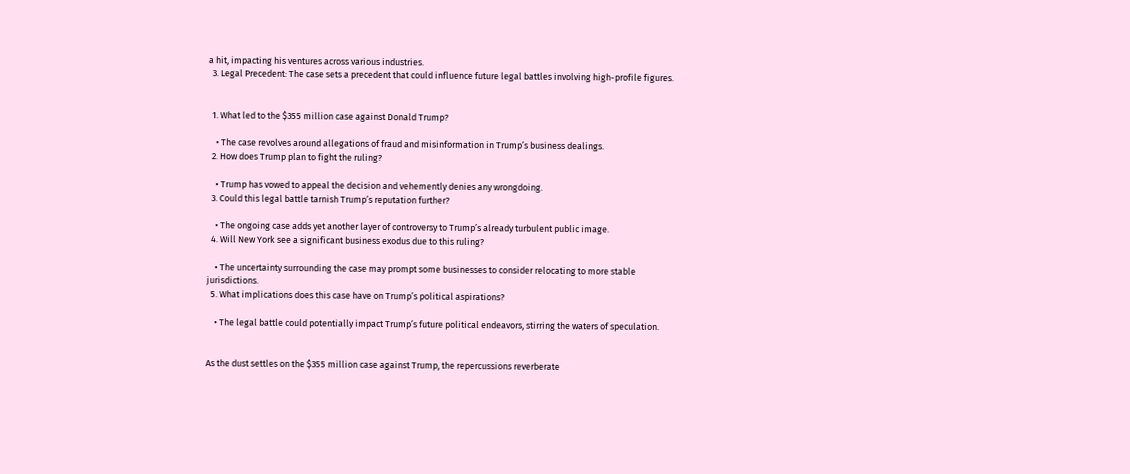a hit, impacting his ventures across various industries.
  3. Legal Precedent: The case sets a precedent that could influence future legal battles involving high-profile figures.


  1. What led to the $355 million case against Donald Trump?

    • The case revolves around allegations of fraud and misinformation in Trump’s business dealings.
  2. How does Trump plan to fight the ruling?

    • Trump has vowed to appeal the decision and vehemently denies any wrongdoing.
  3. Could this legal battle tarnish Trump’s reputation further?

    • The ongoing case adds yet another layer of controversy to Trump’s already turbulent public image.
  4. Will New York see a significant business exodus due to this ruling?

    • The uncertainty surrounding the case may prompt some businesses to consider relocating to more stable jurisdictions.
  5. What implications does this case have on Trump’s political aspirations?

    • The legal battle could potentially impact Trump’s future political endeavors, stirring the waters of speculation.


As the dust settles on the $355 million case against Trump, the repercussions reverberate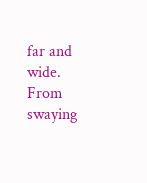far and wide. From swaying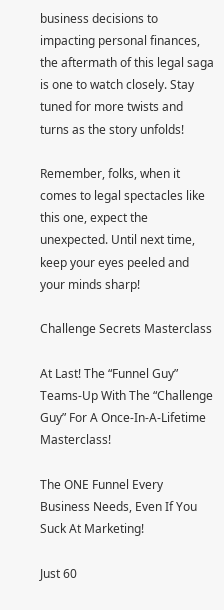business decisions to impacting personal finances, the aftermath of this legal saga is one to watch closely. Stay tuned for more twists and turns as the story unfolds!

Remember, folks, when it comes to legal spectacles like this one, expect the unexpected. Until next time, keep your eyes peeled and your minds sharp!

Challenge Secrets Masterclass

At Last! The “Funnel Guy” Teams-Up With The “Challenge Guy” For A Once-In-A-Lifetime Masterclass!

The ONE Funnel Every Business Needs, Even If You Suck At Marketing!

Just 60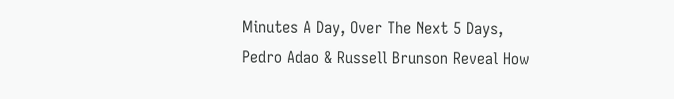Minutes A Day, Over The Next 5 Days, Pedro Adao & Russell Brunson Reveal How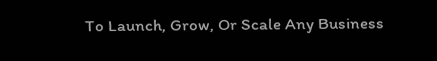To Launch, Grow, Or Scale Any Business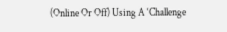(Online Or Off) Using A ‘Challenge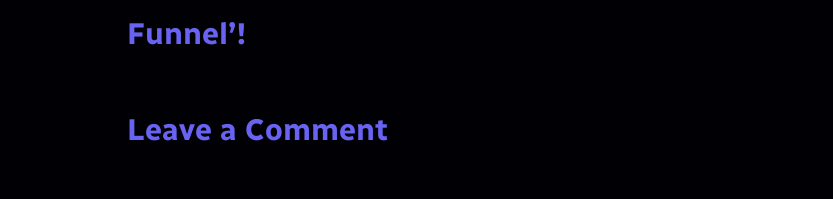Funnel’!

Leave a Comment